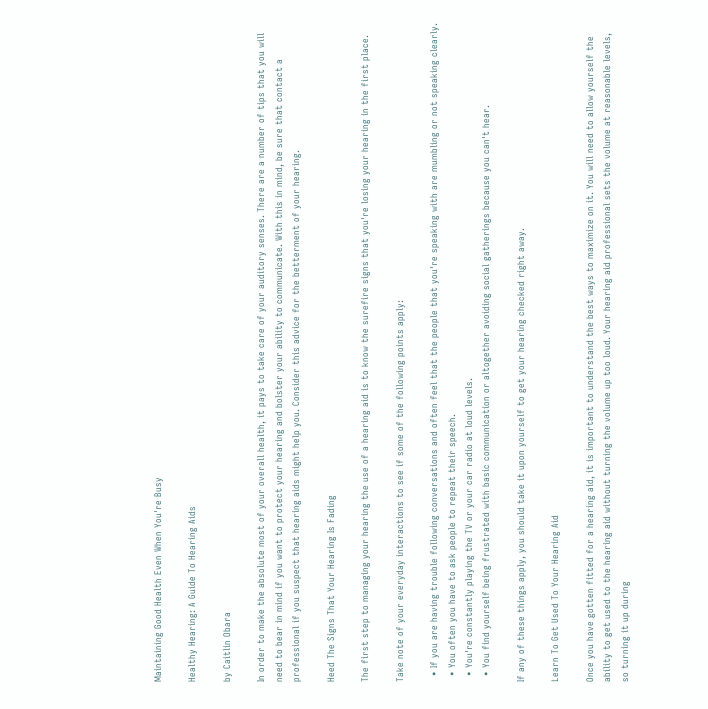Maintaining Good Health Even When You're Busy

Healthy Hearing: A Guide To Hearing Aids

by Caitlin Obara

In order to make the absolute most of your overall health, it pays to take care of your auditory senses. There are a number of tips that you will need to bear in mind if you want to protect your hearing and bolster your ability to communicate. With this in mind, be sure that contact a professional if you suspect that hearing aids might help you. Consider this advice for the betterment of your hearing.

Heed The Signs That Your Hearing Is Fading

The first step to managing your hearing the use of a hearing aid is to know the surefire signs that you're losing your hearing in the first place.

Take note of your everyday interactions to see if some of the following points apply:

  • If you are having trouble following conversations and often feel that the people that you're speaking with are mumbling or not speaking clearly.
  • You often you have to ask people to repeat their speech.
  • You're constantly playing the TV or your car radio at loud levels.
  • You find yourself being frustrated with basic communication or altogether avoiding social gatherings because you can't hear.

If any of these things apply, you should take it upon yourself to get your hearing checked right away.

Learn To Get Used To Your Hearing Aid

Once you have gotten fitted for a hearing aid, it is important to understand the best ways to maximize on it. You will need to allow yourself the ability to get used to the hearing aid without turning the volume up too loud. Your hearing aid professional sets the volume at reasonable levels, so turning it up during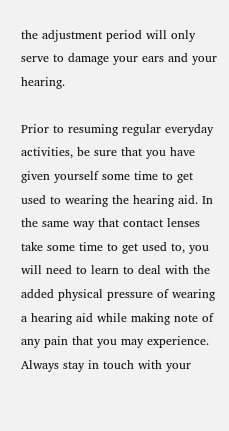the adjustment period will only serve to damage your ears and your hearing.

Prior to resuming regular everyday activities, be sure that you have given yourself some time to get used to wearing the hearing aid. In the same way that contact lenses take some time to get used to, you will need to learn to deal with the added physical pressure of wearing a hearing aid while making note of any pain that you may experience. Always stay in touch with your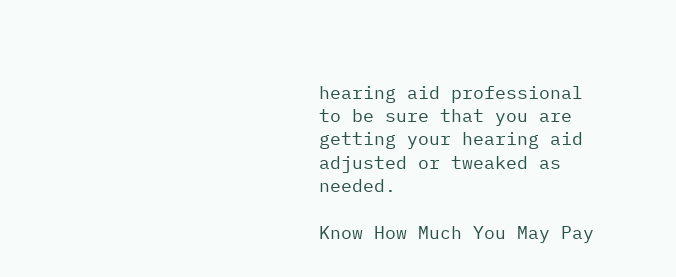hearing aid professional to be sure that you are getting your hearing aid adjusted or tweaked as needed.

Know How Much You May Pay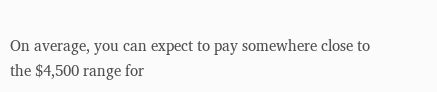On average, you can expect to pay somewhere close to the $4,500 range for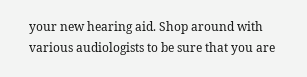your new hearing aid. Shop around with various audiologists to be sure that you are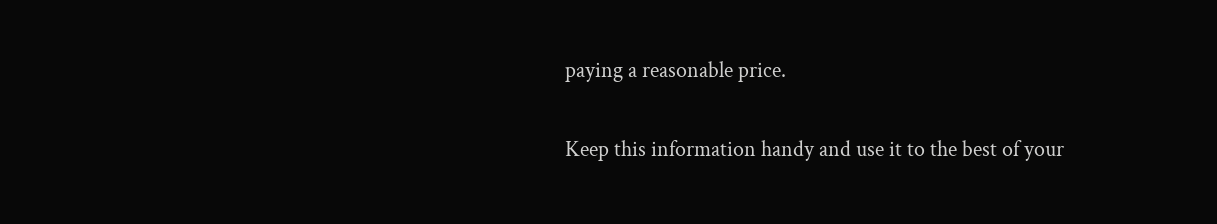paying a reasonable price.

Keep this information handy and use it to the best of your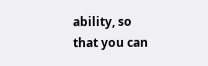ability, so that you can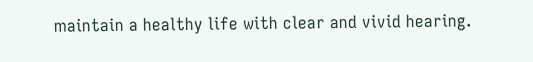maintain a healthy life with clear and vivid hearing.